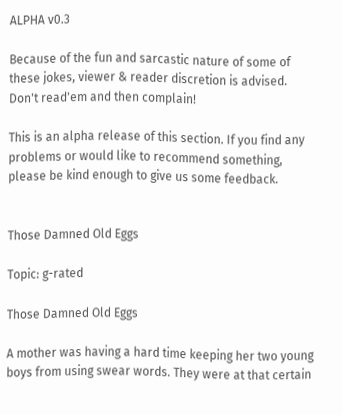ALPHA v0.3

Because of the fun and sarcastic nature of some of these jokes, viewer & reader discretion is advised. Don't read'em and then complain!

This is an alpha release of this section. If you find any problems or would like to recommend something, please be kind enough to give us some feedback.


Those Damned Old Eggs

Topic: g-rated

Those Damned Old Eggs

A mother was having a hard time keeping her two young boys from using swear words. They were at that certain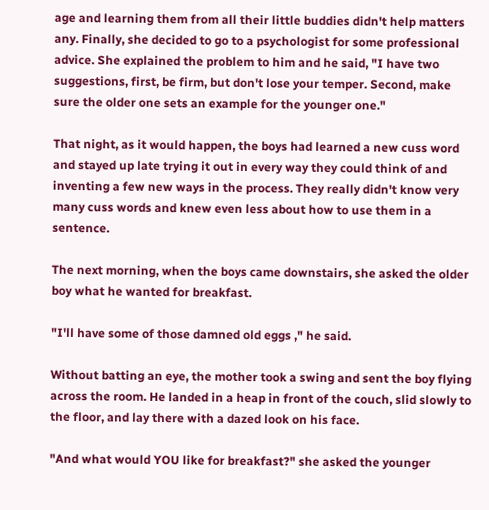age and learning them from all their little buddies didn't help matters any. Finally, she decided to go to a psychologist for some professional advice. She explained the problem to him and he said, "I have two suggestions, first, be firm, but don't lose your temper. Second, make sure the older one sets an example for the younger one."

That night, as it would happen, the boys had learned a new cuss word and stayed up late trying it out in every way they could think of and inventing a few new ways in the process. They really didn't know very many cuss words and knew even less about how to use them in a sentence.

The next morning, when the boys came downstairs, she asked the older boy what he wanted for breakfast.

"I'll have some of those damned old eggs ," he said.

Without batting an eye, the mother took a swing and sent the boy flying across the room. He landed in a heap in front of the couch, slid slowly to the floor, and lay there with a dazed look on his face.

"And what would YOU like for breakfast?" she asked the younger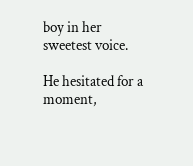boy in her sweetest voice.

He hesitated for a moment,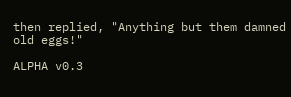then replied, "Anything but them damned old eggs!"

ALPHA v0.3